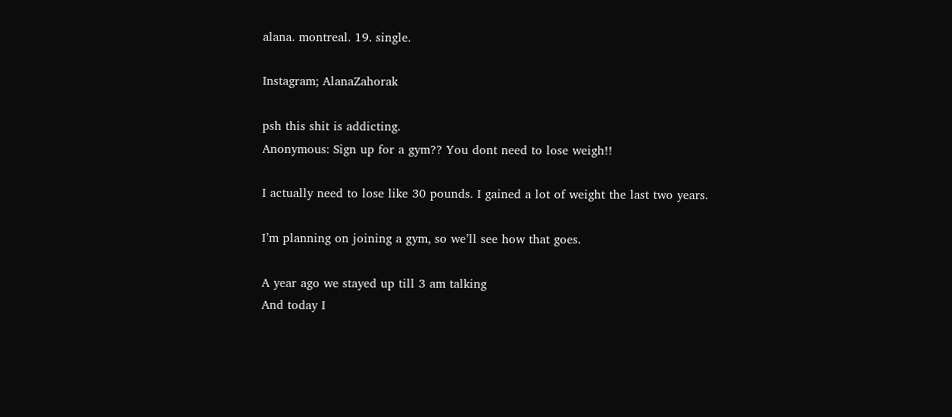alana. montreal. 19. single.

Instagram; AlanaZahorak

psh this shit is addicting.
Anonymous: Sign up for a gym?? You dont need to lose weigh!!

I actually need to lose like 30 pounds. I gained a lot of weight the last two years.

I’m planning on joining a gym, so we’ll see how that goes.

A year ago we stayed up till 3 am talking
And today I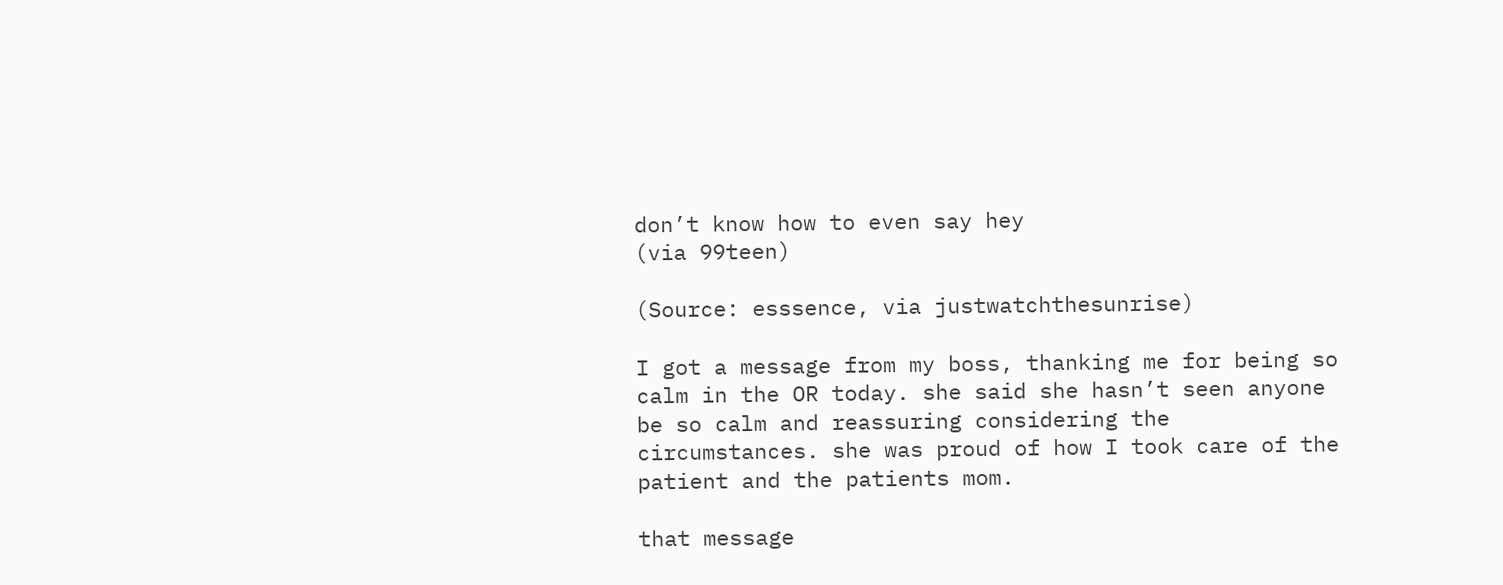don’t know how to even say hey
(via 99teen)

(Source: esssence, via justwatchthesunrise)

I got a message from my boss, thanking me for being so calm in the OR today. she said she hasn’t seen anyone be so calm and reassuring considering the circumstances. she was proud of how I took care of the patient and the patients mom.

that message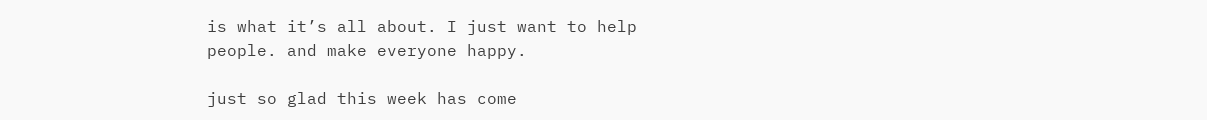is what it’s all about. I just want to help people. and make everyone happy.

just so glad this week has come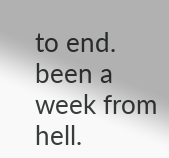to end. been a week from hell.